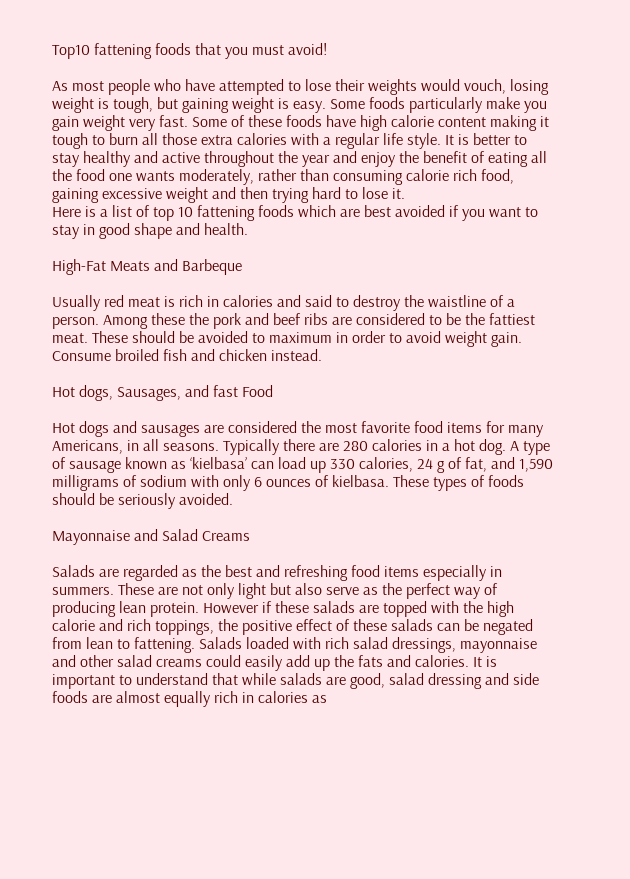Top10 fattening foods that you must avoid!

As most people who have attempted to lose their weights would vouch, losing weight is tough, but gaining weight is easy. Some foods particularly make you gain weight very fast. Some of these foods have high calorie content making it tough to burn all those extra calories with a regular life style. It is better to stay healthy and active throughout the year and enjoy the benefit of eating all the food one wants moderately, rather than consuming calorie rich food, gaining excessive weight and then trying hard to lose it.
Here is a list of top 10 fattening foods which are best avoided if you want to stay in good shape and health.

High-Fat Meats and Barbeque

Usually red meat is rich in calories and said to destroy the waistline of a person. Among these the pork and beef ribs are considered to be the fattiest meat. These should be avoided to maximum in order to avoid weight gain. Consume broiled fish and chicken instead.

Hot dogs, Sausages, and fast Food

Hot dogs and sausages are considered the most favorite food items for many Americans, in all seasons. Typically there are 280 calories in a hot dog. A type of sausage known as ‘kielbasa’ can load up 330 calories, 24 g of fat, and 1,590 milligrams of sodium with only 6 ounces of kielbasa. These types of foods should be seriously avoided.

Mayonnaise and Salad Creams

Salads are regarded as the best and refreshing food items especially in summers. These are not only light but also serve as the perfect way of producing lean protein. However if these salads are topped with the high calorie and rich toppings, the positive effect of these salads can be negated from lean to fattening. Salads loaded with rich salad dressings, mayonnaise and other salad creams could easily add up the fats and calories. It is important to understand that while salads are good, salad dressing and side foods are almost equally rich in calories as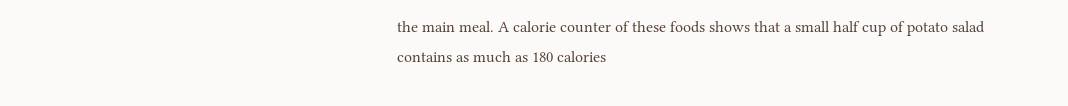the main meal. A calorie counter of these foods shows that a small half cup of potato salad contains as much as 180 calories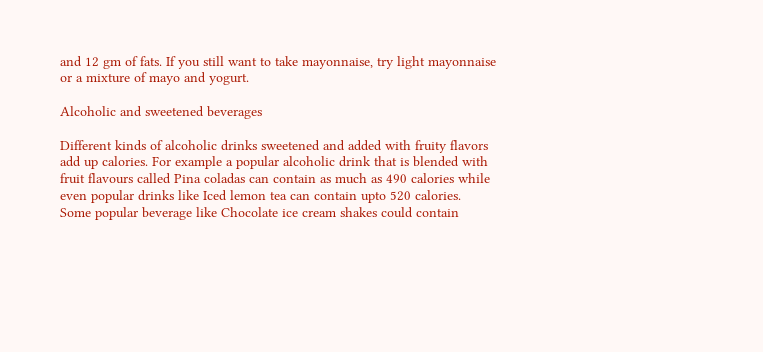and 12 gm of fats. If you still want to take mayonnaise, try light mayonnaise or a mixture of mayo and yogurt.

Alcoholic and sweetened beverages

Different kinds of alcoholic drinks sweetened and added with fruity flavors add up calories. For example a popular alcoholic drink that is blended with fruit flavours called Pina coladas can contain as much as 490 calories while even popular drinks like Iced lemon tea can contain upto 520 calories.
Some popular beverage like Chocolate ice cream shakes could contain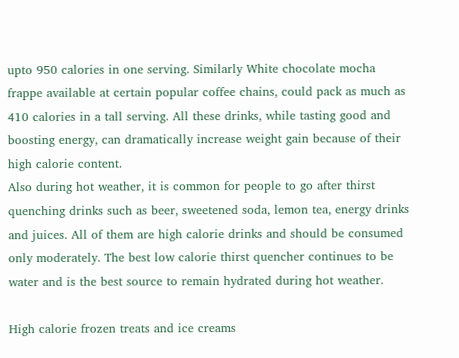upto 950 calories in one serving. Similarly White chocolate mocha frappe available at certain popular coffee chains, could pack as much as 410 calories in a tall serving. All these drinks, while tasting good and boosting energy, can dramatically increase weight gain because of their high calorie content.
Also during hot weather, it is common for people to go after thirst quenching drinks such as beer, sweetened soda, lemon tea, energy drinks and juices. All of them are high calorie drinks and should be consumed only moderately. The best low calorie thirst quencher continues to be water and is the best source to remain hydrated during hot weather.

High calorie frozen treats and ice creams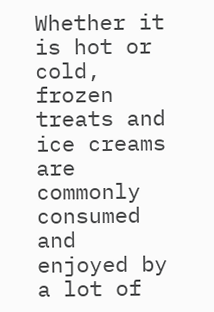Whether it is hot or cold, frozen treats and ice creams are commonly consumed and enjoyed by a lot of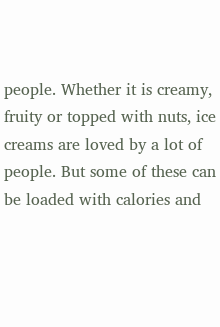people. Whether it is creamy, fruity or topped with nuts, ice creams are loved by a lot of people. But some of these can be loaded with calories and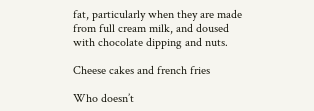fat, particularly when they are made from full cream milk, and doused with chocolate dipping and nuts.

Cheese cakes and french fries

Who doesn’t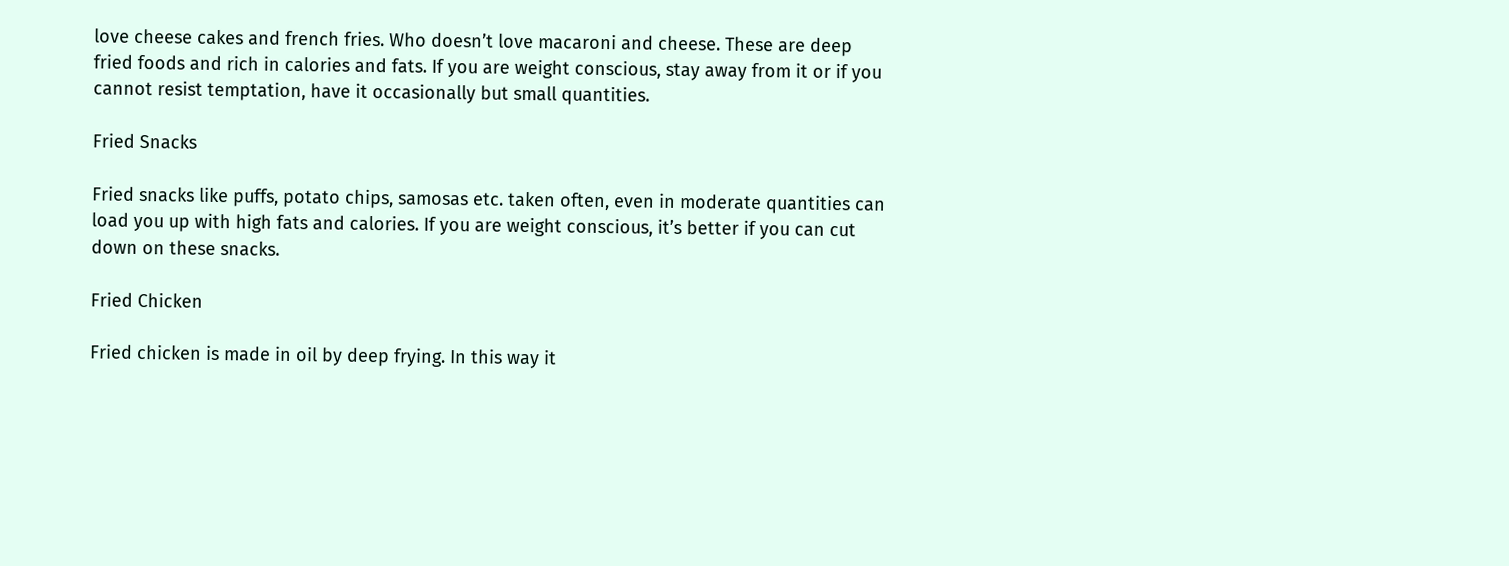love cheese cakes and french fries. Who doesn’t love macaroni and cheese. These are deep fried foods and rich in calories and fats. If you are weight conscious, stay away from it or if you cannot resist temptation, have it occasionally but small quantities.

Fried Snacks

Fried snacks like puffs, potato chips, samosas etc. taken often, even in moderate quantities can load you up with high fats and calories. If you are weight conscious, it’s better if you can cut down on these snacks.

Fried Chicken

Fried chicken is made in oil by deep frying. In this way it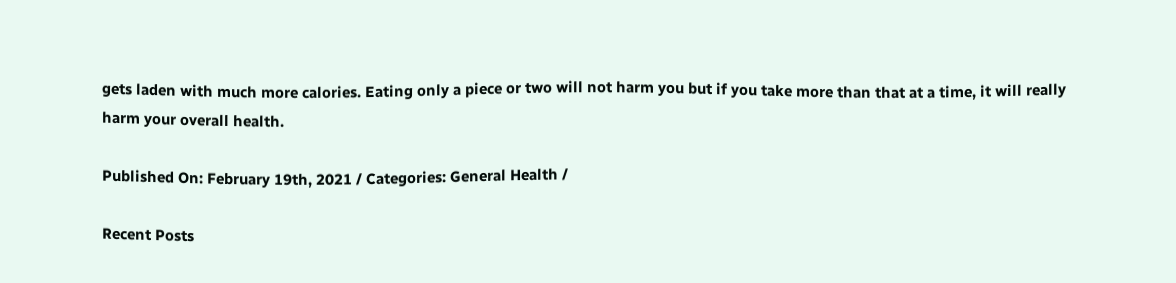gets laden with much more calories. Eating only a piece or two will not harm you but if you take more than that at a time, it will really harm your overall health.

Published On: February 19th, 2021 / Categories: General Health /

Recent Posts